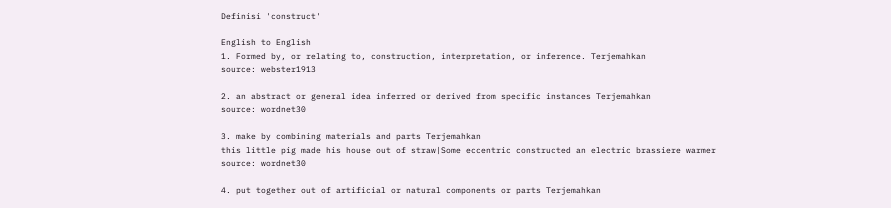Definisi 'construct'

English to English
1. Formed by, or relating to, construction, interpretation, or inference. Terjemahkan
source: webster1913

2. an abstract or general idea inferred or derived from specific instances Terjemahkan
source: wordnet30

3. make by combining materials and parts Terjemahkan
this little pig made his house out of straw|Some eccentric constructed an electric brassiere warmer
source: wordnet30

4. put together out of artificial or natural components or parts Terjemahkan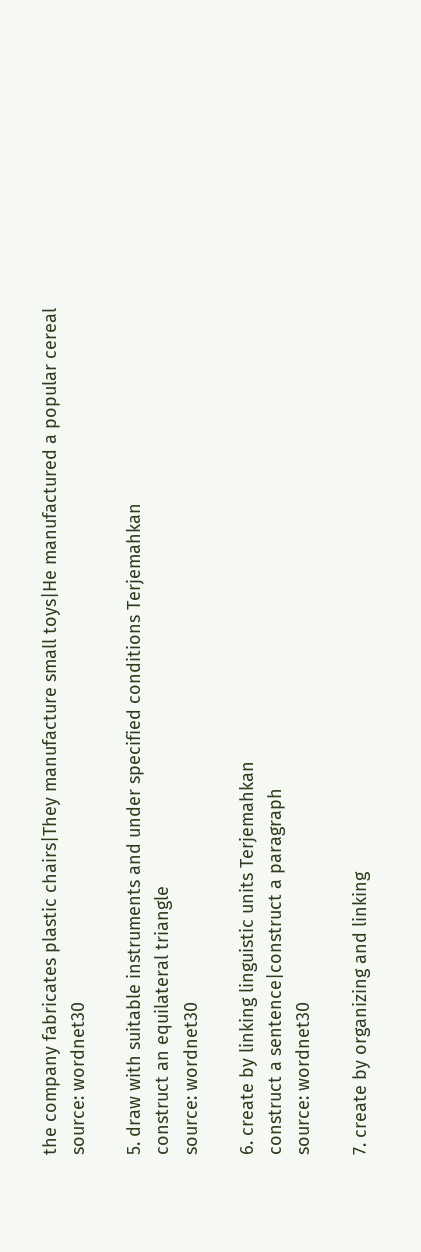the company fabricates plastic chairs|They manufacture small toys|He manufactured a popular cereal
source: wordnet30

5. draw with suitable instruments and under specified conditions Terjemahkan
construct an equilateral triangle
source: wordnet30

6. create by linking linguistic units Terjemahkan
construct a sentence|construct a paragraph
source: wordnet30

7. create by organizing and linking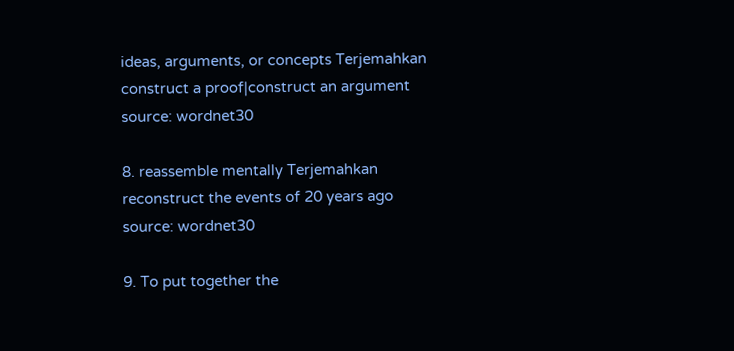ideas, arguments, or concepts Terjemahkan
construct a proof|construct an argument
source: wordnet30

8. reassemble mentally Terjemahkan
reconstruct the events of 20 years ago
source: wordnet30

9. To put together the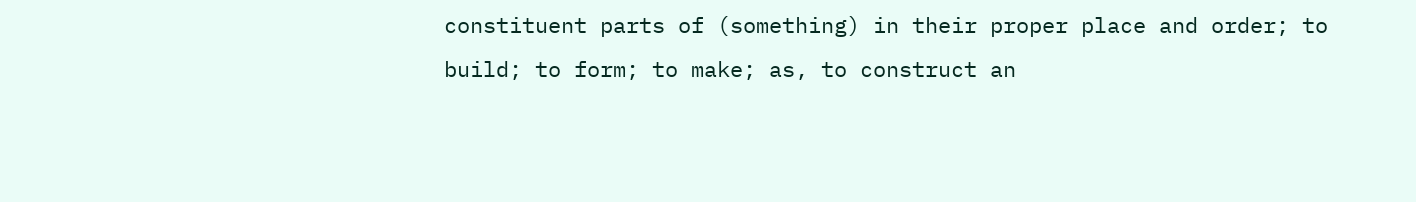constituent parts of (something) in their proper place and order; to build; to form; to make; as, to construct an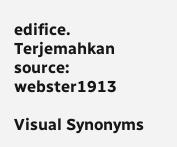edifice. Terjemahkan
source: webster1913

Visual Synonyms